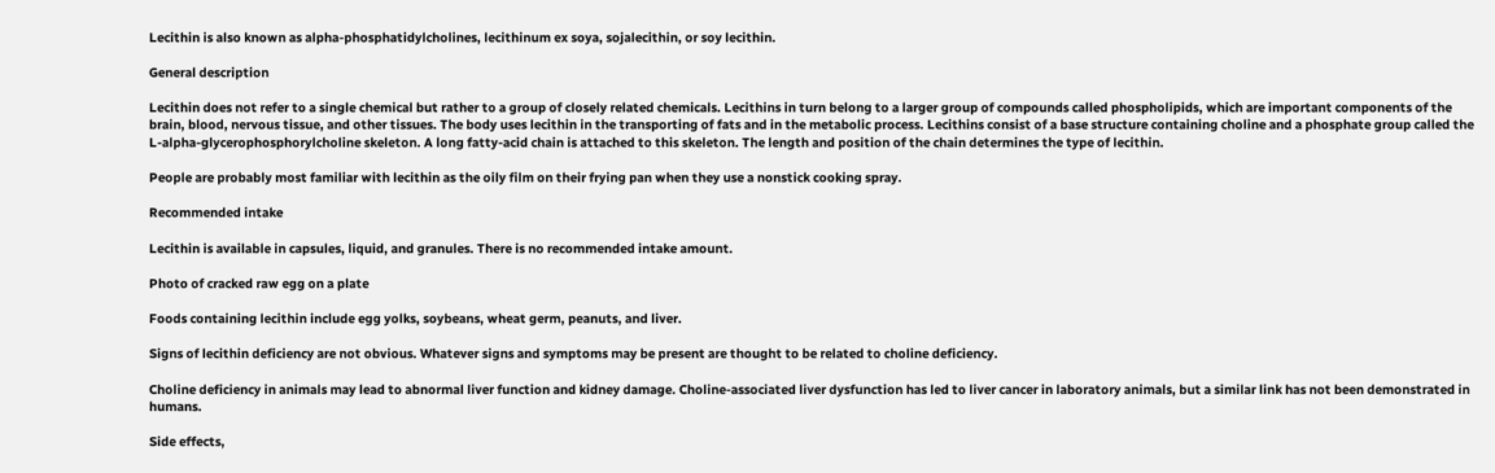Lecithin is also known as alpha-phosphatidylcholines, lecithinum ex soya, sojalecithin, or soy lecithin.

General description

Lecithin does not refer to a single chemical but rather to a group of closely related chemicals. Lecithins in turn belong to a larger group of compounds called phospholipids, which are important components of the brain, blood, nervous tissue, and other tissues. The body uses lecithin in the transporting of fats and in the metabolic process. Lecithins consist of a base structure containing choline and a phosphate group called the L-alpha-glycerophosphorylcholine skeleton. A long fatty-acid chain is attached to this skeleton. The length and position of the chain determines the type of lecithin.

People are probably most familiar with lecithin as the oily film on their frying pan when they use a nonstick cooking spray.

Recommended intake

Lecithin is available in capsules, liquid, and granules. There is no recommended intake amount.

Photo of cracked raw egg on a plate

Foods containing lecithin include egg yolks, soybeans, wheat germ, peanuts, and liver.

Signs of lecithin deficiency are not obvious. Whatever signs and symptoms may be present are thought to be related to choline deficiency.

Choline deficiency in animals may lead to abnormal liver function and kidney damage. Choline-associated liver dysfunction has led to liver cancer in laboratory animals, but a similar link has not been demonstrated in humans.

Side effects,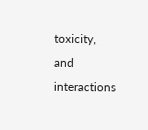toxicity, and interactions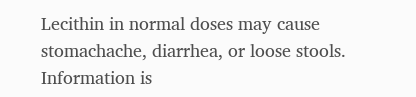Lecithin in normal doses may cause stomachache, diarrhea, or loose stools. Information is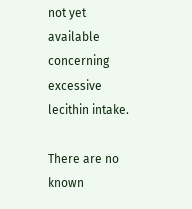not yet available concerning excessive lecithin intake.

There are no known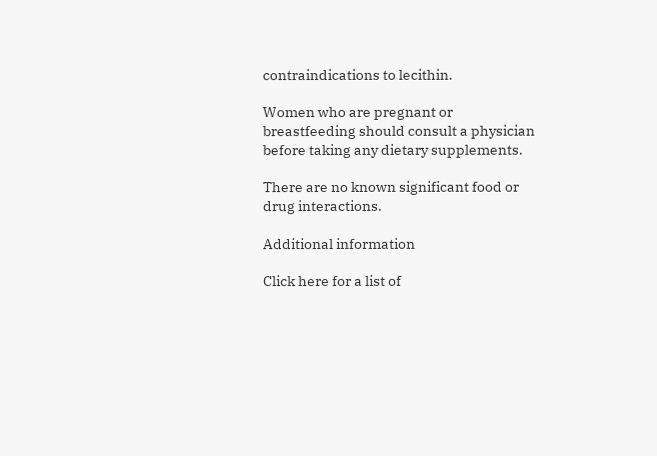contraindications to lecithin.

Women who are pregnant or breastfeeding should consult a physician before taking any dietary supplements.

There are no known significant food or drug interactions.

Additional information

Click here for a list of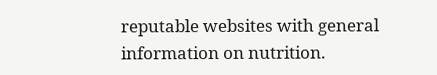reputable websites with general information on nutrition.